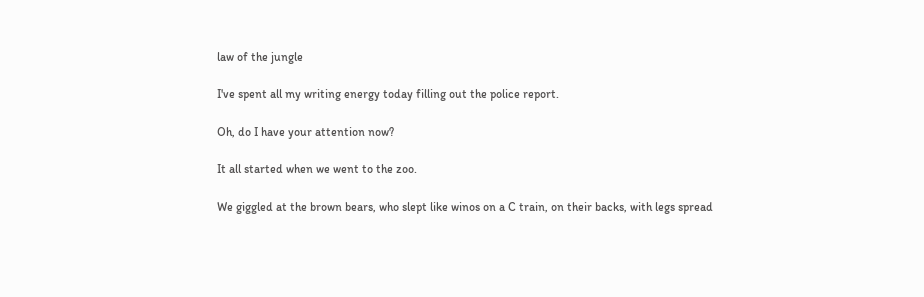law of the jungle

I've spent all my writing energy today filling out the police report.

Oh, do I have your attention now?

It all started when we went to the zoo.

We giggled at the brown bears, who slept like winos on a C train, on their backs, with legs spread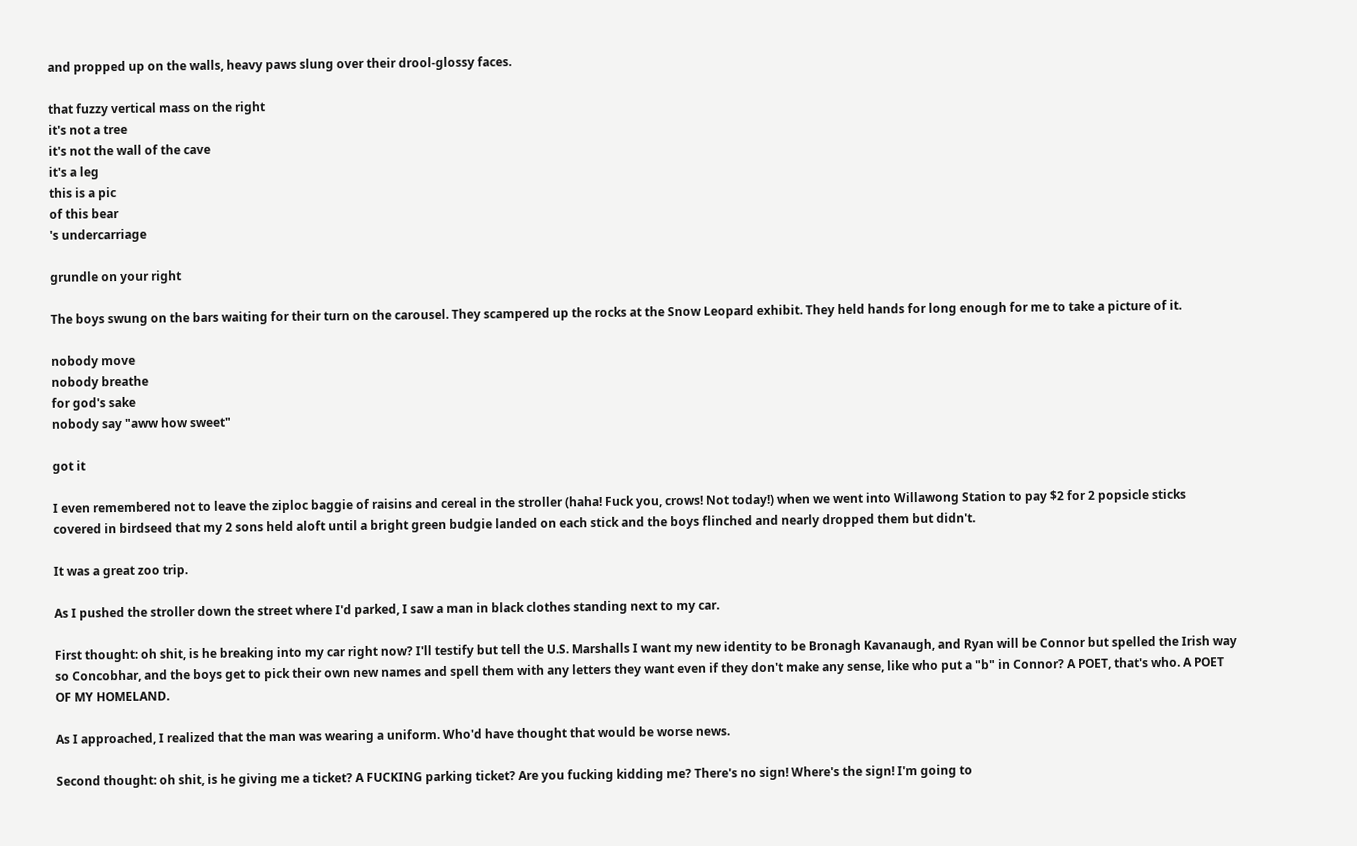and propped up on the walls, heavy paws slung over their drool-glossy faces.

that fuzzy vertical mass on the right
it's not a tree
it's not the wall of the cave
it's a leg
this is a pic
of this bear
's undercarriage

grundle on your right

The boys swung on the bars waiting for their turn on the carousel. They scampered up the rocks at the Snow Leopard exhibit. They held hands for long enough for me to take a picture of it.

nobody move
nobody breathe
for god's sake
nobody say "aww how sweet"

got it

I even remembered not to leave the ziploc baggie of raisins and cereal in the stroller (haha! Fuck you, crows! Not today!) when we went into Willawong Station to pay $2 for 2 popsicle sticks covered in birdseed that my 2 sons held aloft until a bright green budgie landed on each stick and the boys flinched and nearly dropped them but didn't.

It was a great zoo trip.

As I pushed the stroller down the street where I'd parked, I saw a man in black clothes standing next to my car.

First thought: oh shit, is he breaking into my car right now? I'll testify but tell the U.S. Marshalls I want my new identity to be Bronagh Kavanaugh, and Ryan will be Connor but spelled the Irish way so Concobhar, and the boys get to pick their own new names and spell them with any letters they want even if they don't make any sense, like who put a "b" in Connor? A POET, that's who. A POET OF MY HOMELAND.

As I approached, I realized that the man was wearing a uniform. Who'd have thought that would be worse news.

Second thought: oh shit, is he giving me a ticket? A FUCKING parking ticket? Are you fucking kidding me? There's no sign! Where's the sign! I'm going to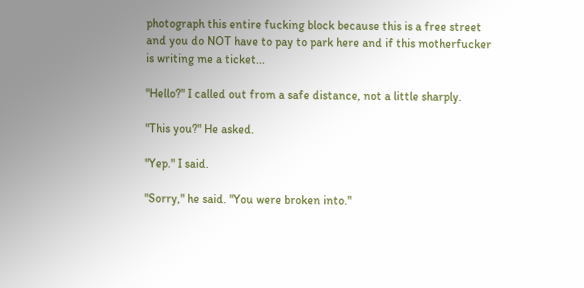photograph this entire fucking block because this is a free street and you do NOT have to pay to park here and if this motherfucker is writing me a ticket...

"Hello?" I called out from a safe distance, not a little sharply.

"This you?" He asked.

"Yep." I said.

"Sorry," he said. "You were broken into."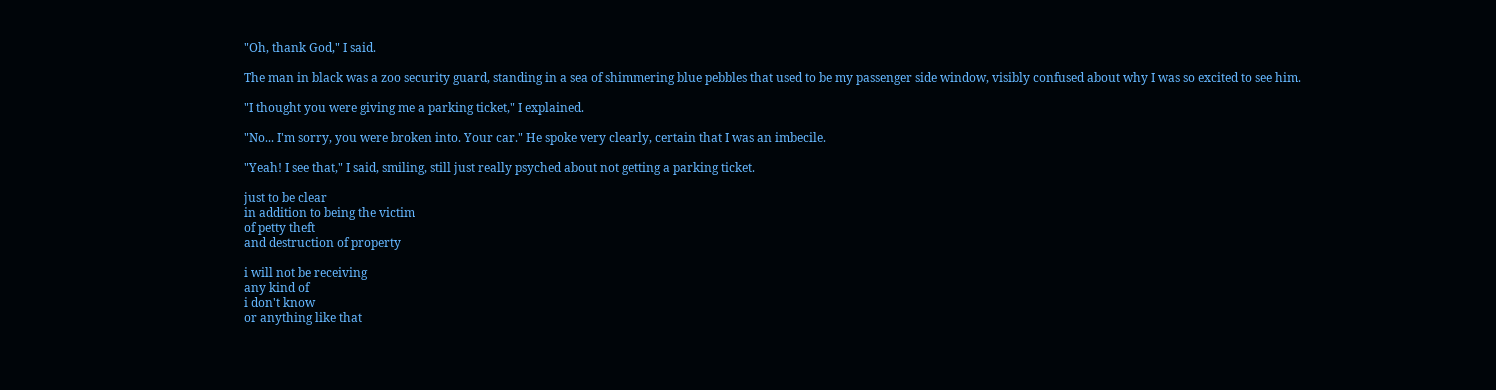"Oh, thank God," I said.

The man in black was a zoo security guard, standing in a sea of shimmering blue pebbles that used to be my passenger side window, visibly confused about why I was so excited to see him.

"I thought you were giving me a parking ticket," I explained.

"No... I'm sorry, you were broken into. Your car." He spoke very clearly, certain that I was an imbecile.

"Yeah! I see that," I said, smiling, still just really psyched about not getting a parking ticket.

just to be clear
in addition to being the victim
of petty theft
and destruction of property

i will not be receiving
any kind of
i don't know
or anything like that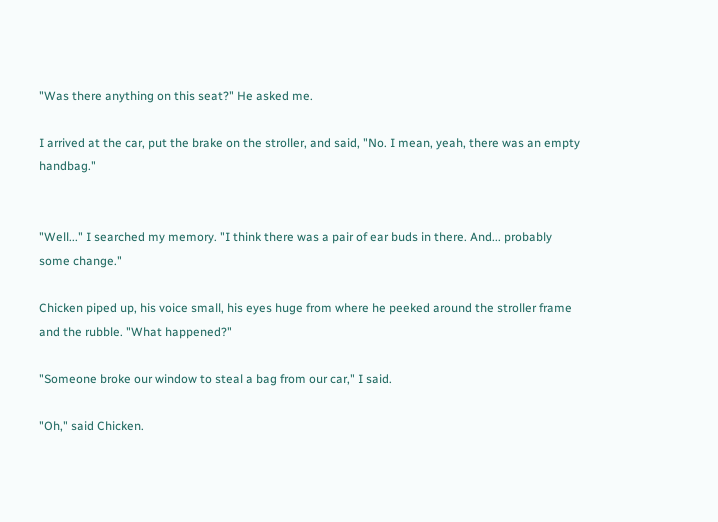"Was there anything on this seat?" He asked me.

I arrived at the car, put the brake on the stroller, and said, "No. I mean, yeah, there was an empty handbag."


"Well..." I searched my memory. "I think there was a pair of ear buds in there. And... probably some change."

Chicken piped up, his voice small, his eyes huge from where he peeked around the stroller frame and the rubble. "What happened?"

"Someone broke our window to steal a bag from our car," I said.

"Oh," said Chicken.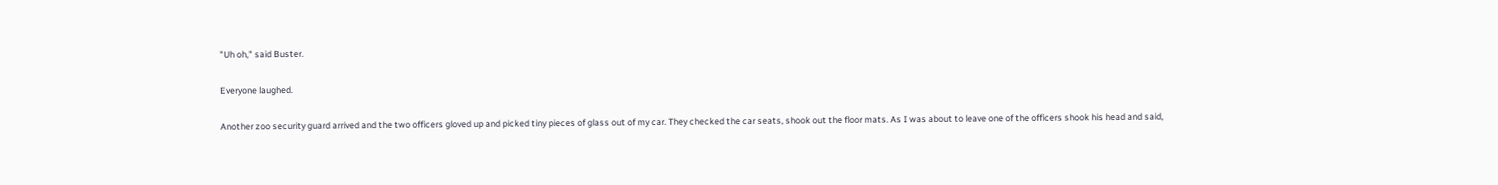"Uh oh," said Buster.

Everyone laughed.

Another zoo security guard arrived and the two officers gloved up and picked tiny pieces of glass out of my car. They checked the car seats, shook out the floor mats. As I was about to leave one of the officers shook his head and said,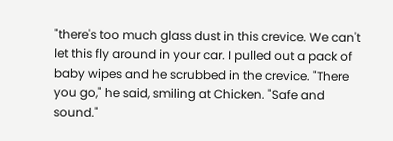"there's too much glass dust in this crevice. We can't let this fly around in your car. I pulled out a pack of baby wipes and he scrubbed in the crevice. "There you go," he said, smiling at Chicken. "Safe and sound."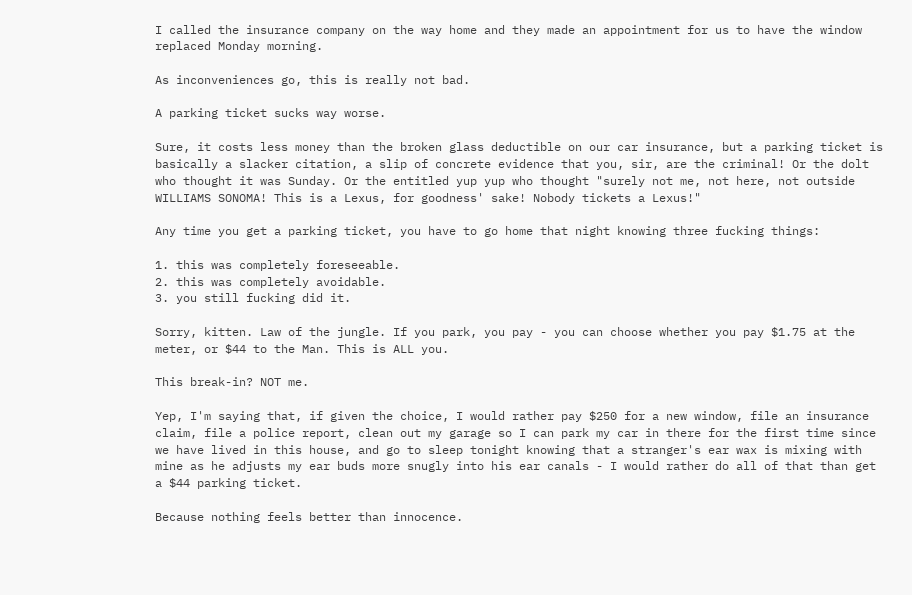I called the insurance company on the way home and they made an appointment for us to have the window replaced Monday morning.

As inconveniences go, this is really not bad.

A parking ticket sucks way worse.

Sure, it costs less money than the broken glass deductible on our car insurance, but a parking ticket is basically a slacker citation, a slip of concrete evidence that you, sir, are the criminal! Or the dolt who thought it was Sunday. Or the entitled yup yup who thought "surely not me, not here, not outside WILLIAMS SONOMA! This is a Lexus, for goodness' sake! Nobody tickets a Lexus!"

Any time you get a parking ticket, you have to go home that night knowing three fucking things:

1. this was completely foreseeable.
2. this was completely avoidable.
3. you still fucking did it.

Sorry, kitten. Law of the jungle. If you park, you pay - you can choose whether you pay $1.75 at the meter, or $44 to the Man. This is ALL you.

This break-in? NOT me.

Yep, I'm saying that, if given the choice, I would rather pay $250 for a new window, file an insurance claim, file a police report, clean out my garage so I can park my car in there for the first time since we have lived in this house, and go to sleep tonight knowing that a stranger's ear wax is mixing with mine as he adjusts my ear buds more snugly into his ear canals - I would rather do all of that than get a $44 parking ticket.

Because nothing feels better than innocence.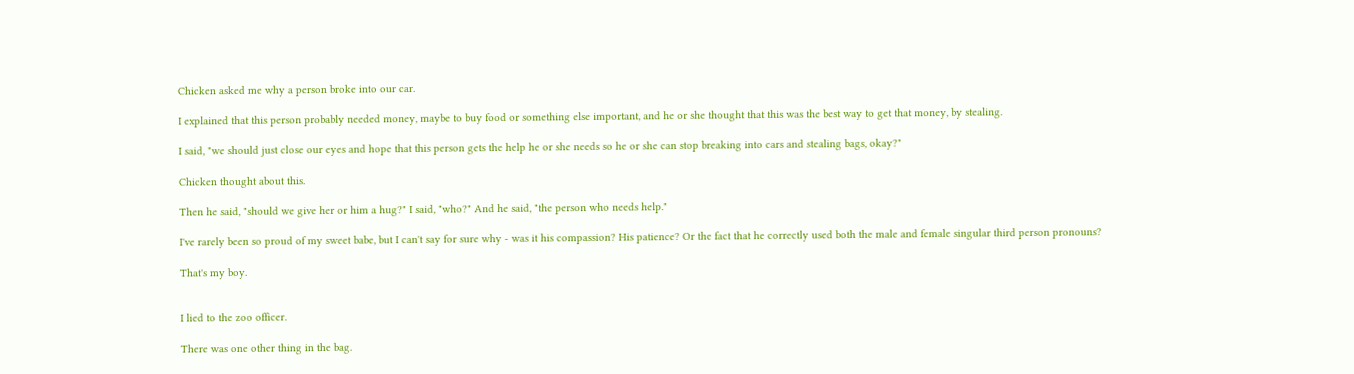Chicken asked me why a person broke into our car.

I explained that this person probably needed money, maybe to buy food or something else important, and he or she thought that this was the best way to get that money, by stealing.

I said, "we should just close our eyes and hope that this person gets the help he or she needs so he or she can stop breaking into cars and stealing bags, okay?"

Chicken thought about this.

Then he said, "should we give her or him a hug?" I said, "who?" And he said, "the person who needs help."

I've rarely been so proud of my sweet babe, but I can't say for sure why - was it his compassion? His patience? Or the fact that he correctly used both the male and female singular third person pronouns?

That's my boy.


I lied to the zoo officer.

There was one other thing in the bag.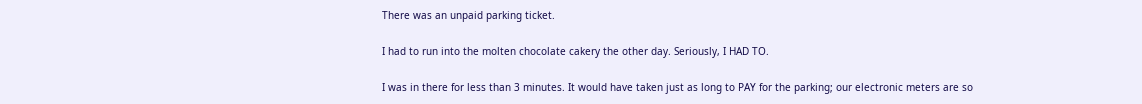There was an unpaid parking ticket.

I had to run into the molten chocolate cakery the other day. Seriously, I HAD TO.

I was in there for less than 3 minutes. It would have taken just as long to PAY for the parking; our electronic meters are so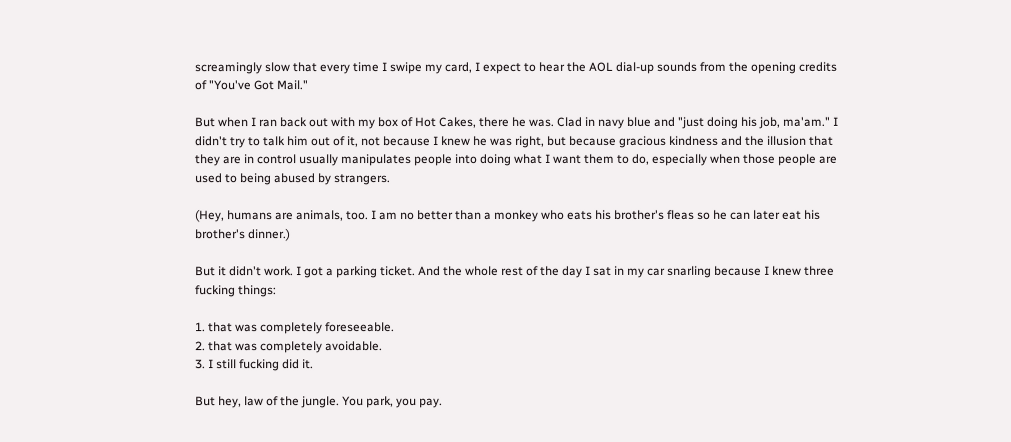screamingly slow that every time I swipe my card, I expect to hear the AOL dial-up sounds from the opening credits of "You've Got Mail."

But when I ran back out with my box of Hot Cakes, there he was. Clad in navy blue and "just doing his job, ma'am." I didn't try to talk him out of it, not because I knew he was right, but because gracious kindness and the illusion that they are in control usually manipulates people into doing what I want them to do, especially when those people are used to being abused by strangers.

(Hey, humans are animals, too. I am no better than a monkey who eats his brother's fleas so he can later eat his brother's dinner.)

But it didn't work. I got a parking ticket. And the whole rest of the day I sat in my car snarling because I knew three fucking things:

1. that was completely foreseeable.
2. that was completely avoidable.
3. I still fucking did it.

But hey, law of the jungle. You park, you pay.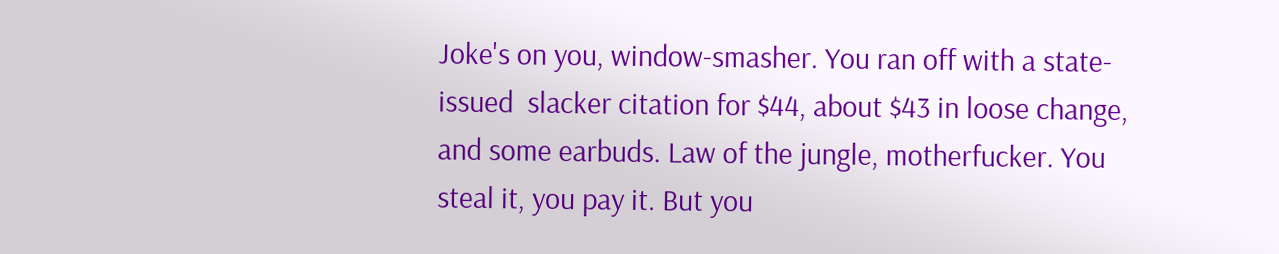Joke's on you, window-smasher. You ran off with a state-issued  slacker citation for $44, about $43 in loose change, and some earbuds. Law of the jungle, motherfucker. You steal it, you pay it. But you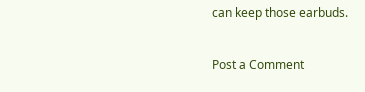can keep those earbuds.


Post a Comment